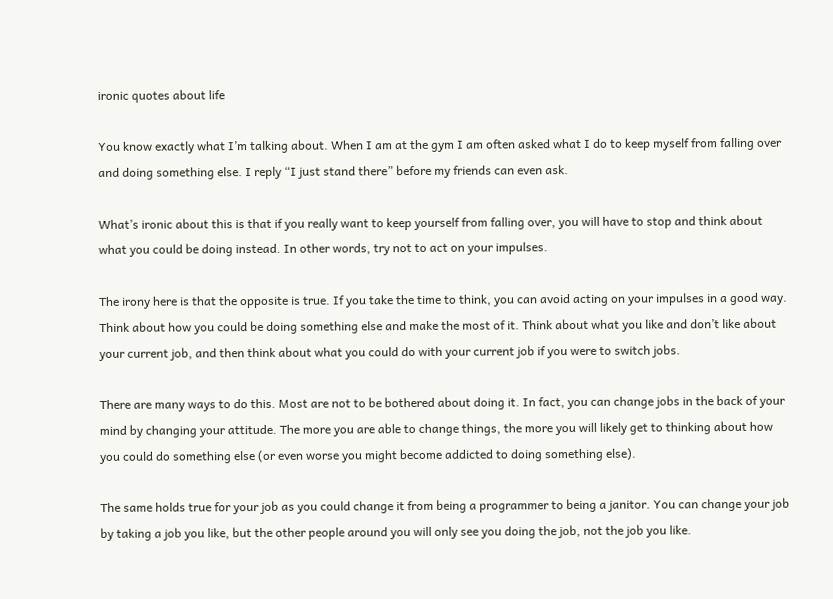ironic quotes about life

You know exactly what I’m talking about. When I am at the gym I am often asked what I do to keep myself from falling over and doing something else. I reply “I just stand there” before my friends can even ask.

What’s ironic about this is that if you really want to keep yourself from falling over, you will have to stop and think about what you could be doing instead. In other words, try not to act on your impulses.

The irony here is that the opposite is true. If you take the time to think, you can avoid acting on your impulses in a good way. Think about how you could be doing something else and make the most of it. Think about what you like and don’t like about your current job, and then think about what you could do with your current job if you were to switch jobs.

There are many ways to do this. Most are not to be bothered about doing it. In fact, you can change jobs in the back of your mind by changing your attitude. The more you are able to change things, the more you will likely get to thinking about how you could do something else (or even worse you might become addicted to doing something else).

The same holds true for your job as you could change it from being a programmer to being a janitor. You can change your job by taking a job you like, but the other people around you will only see you doing the job, not the job you like.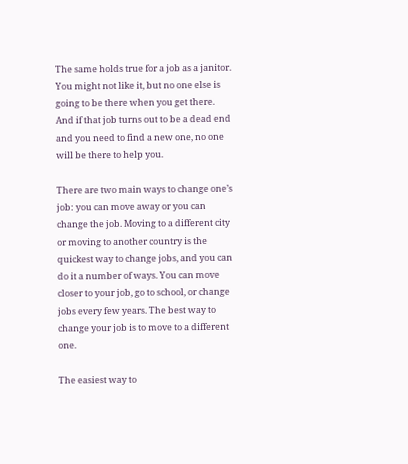The same holds true for a job as a janitor. You might not like it, but no one else is going to be there when you get there. And if that job turns out to be a dead end and you need to find a new one, no one will be there to help you.

There are two main ways to change one’s job: you can move away or you can change the job. Moving to a different city or moving to another country is the quickest way to change jobs, and you can do it a number of ways. You can move closer to your job, go to school, or change jobs every few years. The best way to change your job is to move to a different one.

The easiest way to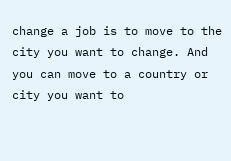change a job is to move to the city you want to change. And you can move to a country or city you want to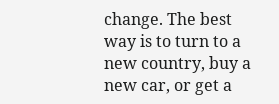change. The best way is to turn to a new country, buy a new car, or get a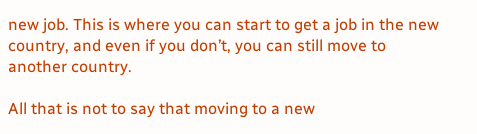new job. This is where you can start to get a job in the new country, and even if you don’t, you can still move to another country.

All that is not to say that moving to a new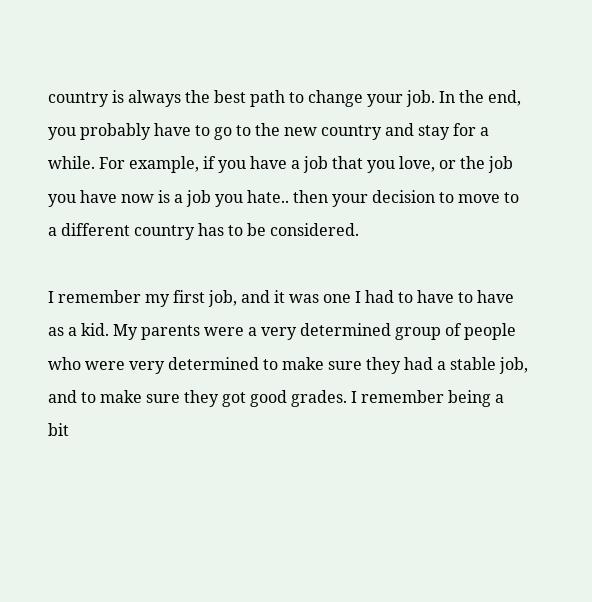country is always the best path to change your job. In the end, you probably have to go to the new country and stay for a while. For example, if you have a job that you love, or the job you have now is a job you hate.. then your decision to move to a different country has to be considered.

I remember my first job, and it was one I had to have to have as a kid. My parents were a very determined group of people who were very determined to make sure they had a stable job, and to make sure they got good grades. I remember being a bit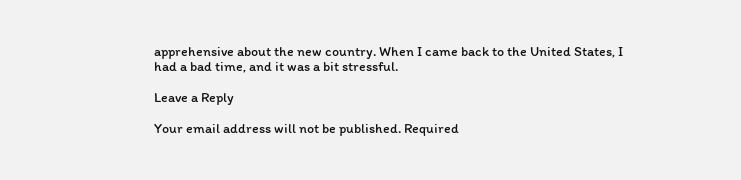apprehensive about the new country. When I came back to the United States, I had a bad time, and it was a bit stressful.

Leave a Reply

Your email address will not be published. Required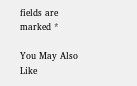fields are marked *

You May Also Like